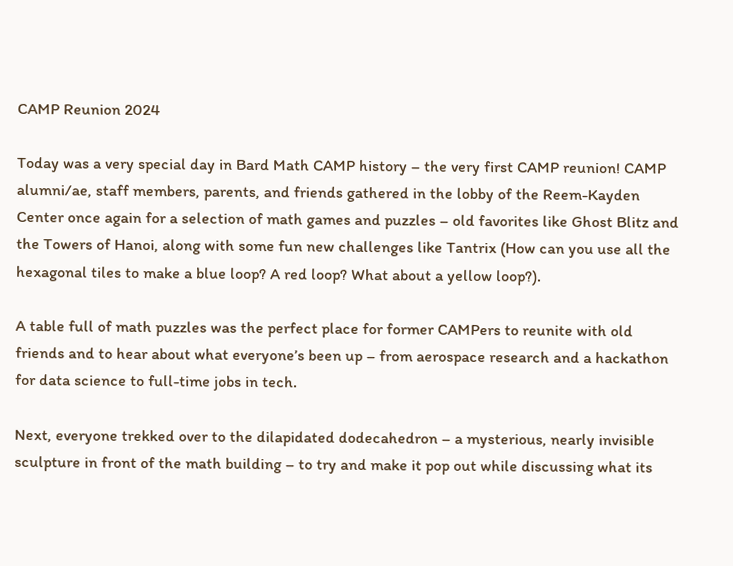CAMP Reunion 2024

Today was a very special day in Bard Math CAMP history – the very first CAMP reunion! CAMP alumni/ae, staff members, parents, and friends gathered in the lobby of the Reem-Kayden Center once again for a selection of math games and puzzles – old favorites like Ghost Blitz and the Towers of Hanoi, along with some fun new challenges like Tantrix (How can you use all the hexagonal tiles to make a blue loop? A red loop? What about a yellow loop?).

A table full of math puzzles was the perfect place for former CAMPers to reunite with old friends and to hear about what everyone’s been up – from aerospace research and a hackathon for data science to full-time jobs in tech.

Next, everyone trekked over to the dilapidated dodecahedron – a mysterious, nearly invisible sculpture in front of the math building – to try and make it pop out while discussing what its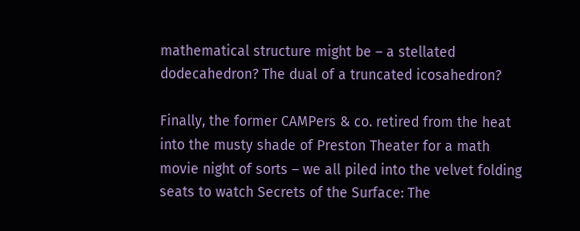mathematical structure might be – a stellated dodecahedron? The dual of a truncated icosahedron?

Finally, the former CAMPers & co. retired from the heat into the musty shade of Preston Theater for a math movie night of sorts – we all piled into the velvet folding seats to watch Secrets of the Surface: The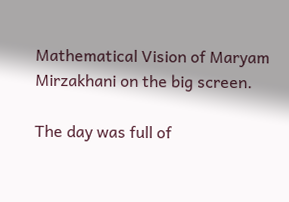Mathematical Vision of Maryam Mirzakhani on the big screen.

The day was full of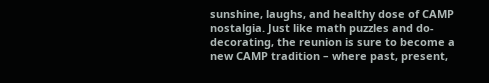sunshine, laughs, and healthy dose of CAMP nostalgia. Just like math puzzles and do-decorating, the reunion is sure to become a new CAMP tradition – where past, present,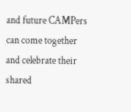and future CAMPers can come together and celebrate their shared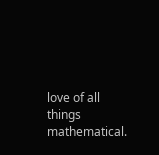love of all things mathematical.